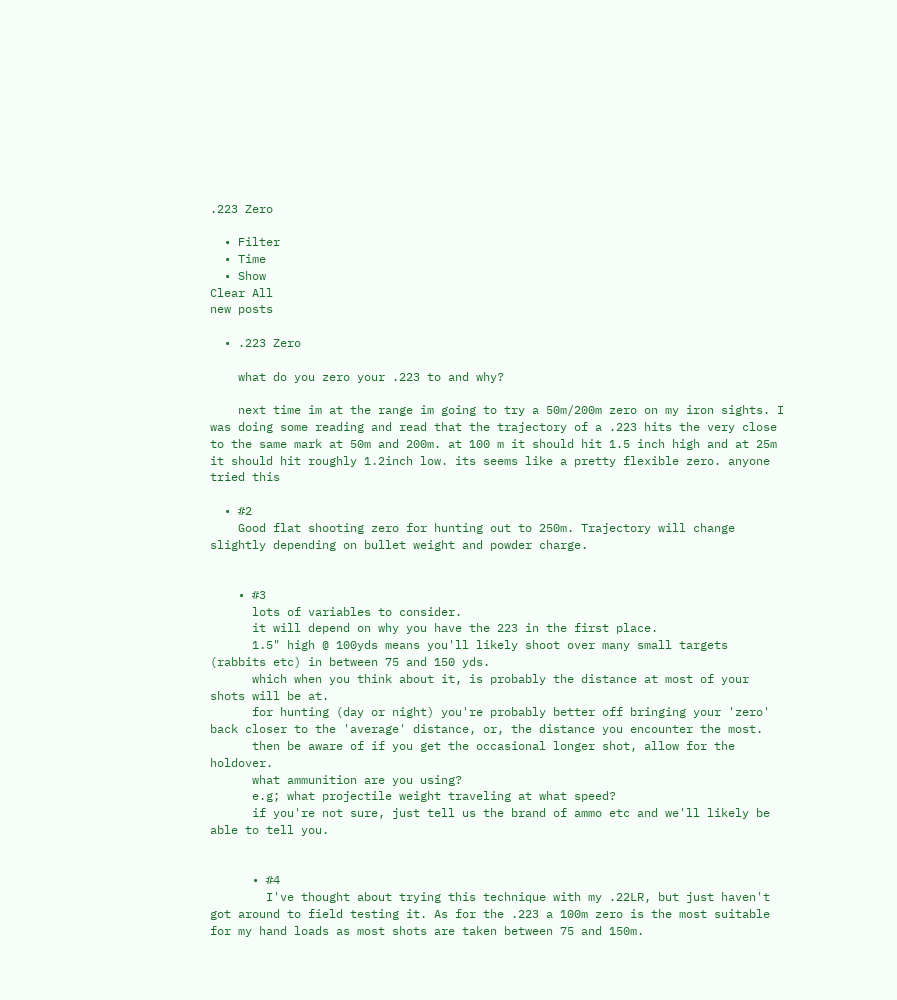.223 Zero

  • Filter
  • Time
  • Show
Clear All
new posts

  • .223 Zero

    what do you zero your .223 to and why?

    next time im at the range im going to try a 50m/200m zero on my iron sights. I was doing some reading and read that the trajectory of a .223 hits the very close to the same mark at 50m and 200m. at 100 m it should hit 1.5 inch high and at 25m it should hit roughly 1.2inch low. its seems like a pretty flexible zero. anyone tried this

  • #2
    Good flat shooting zero for hunting out to 250m. Trajectory will change slightly depending on bullet weight and powder charge.


    • #3
      lots of variables to consider.
      it will depend on why you have the 223 in the first place.
      1.5" high @ 100yds means you'll likely shoot over many small targets (rabbits etc) in between 75 and 150 yds.
      which when you think about it, is probably the distance at most of your shots will be at.
      for hunting (day or night) you're probably better off bringing your 'zero' back closer to the 'average' distance, or, the distance you encounter the most.
      then be aware of if you get the occasional longer shot, allow for the holdover.
      what ammunition are you using?
      e.g; what projectile weight traveling at what speed?
      if you're not sure, just tell us the brand of ammo etc and we'll likely be able to tell you.


      • #4
        I've thought about trying this technique with my .22LR, but just haven't got around to field testing it. As for the .223 a 100m zero is the most suitable for my hand loads as most shots are taken between 75 and 150m.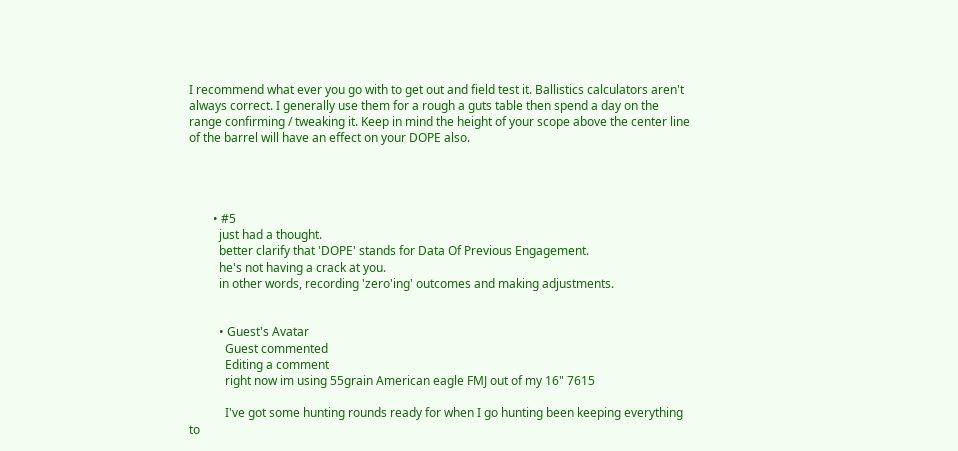I recommend what ever you go with to get out and field test it. Ballistics calculators aren't always correct. I generally use them for a rough a guts table then spend a day on the range confirming / tweaking it. Keep in mind the height of your scope above the center line of the barrel will have an effect on your DOPE also.




        • #5
          just had a thought.
          better clarify that 'DOPE' stands for Data Of Previous Engagement.
          he's not having a crack at you.
          in other words, recording 'zero'ing' outcomes and making adjustments.


          • Guest's Avatar
            Guest commented
            Editing a comment
            right now im using 55grain American eagle FMJ out of my 16" 7615

            I've got some hunting rounds ready for when I go hunting been keeping everything to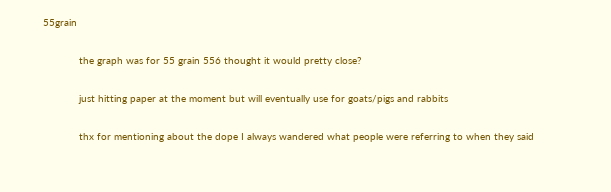55grain

            the graph was for 55 grain 556 thought it would pretty close?

            just hitting paper at the moment but will eventually use for goats/pigs and rabbits

            thx for mentioning about the dope I always wandered what people were referring to when they said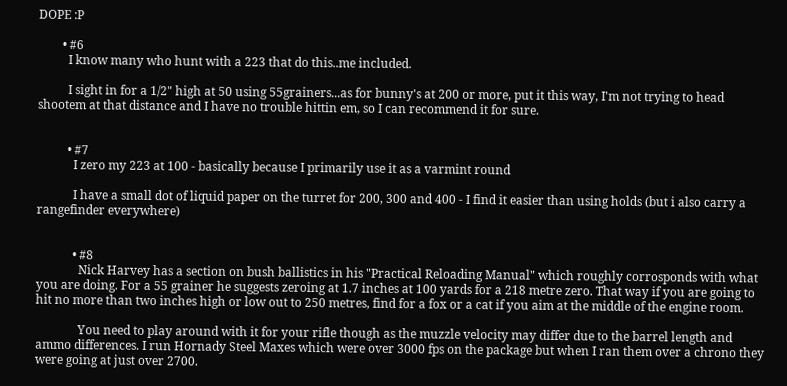DOPE :P

        • #6
          I know many who hunt with a 223 that do this..me included.

          I sight in for a 1/2" high at 50 using 55grainers...as for bunny's at 200 or more, put it this way, I'm not trying to head shootem at that distance and I have no trouble hittin em, so I can recommend it for sure.


          • #7
            I zero my 223 at 100 - basically because I primarily use it as a varmint round

            I have a small dot of liquid paper on the turret for 200, 300 and 400 - I find it easier than using holds (but i also carry a rangefinder everywhere)


            • #8
              Nick Harvey has a section on bush ballistics in his "Practical Reloading Manual" which roughly corrosponds with what you are doing. For a 55 grainer he suggests zeroing at 1.7 inches at 100 yards for a 218 metre zero. That way if you are going to hit no more than two inches high or low out to 250 metres, find for a fox or a cat if you aim at the middle of the engine room.

              You need to play around with it for your rifle though as the muzzle velocity may differ due to the barrel length and ammo differences. I run Hornady Steel Maxes which were over 3000 fps on the package but when I ran them over a chrono they were going at just over 2700.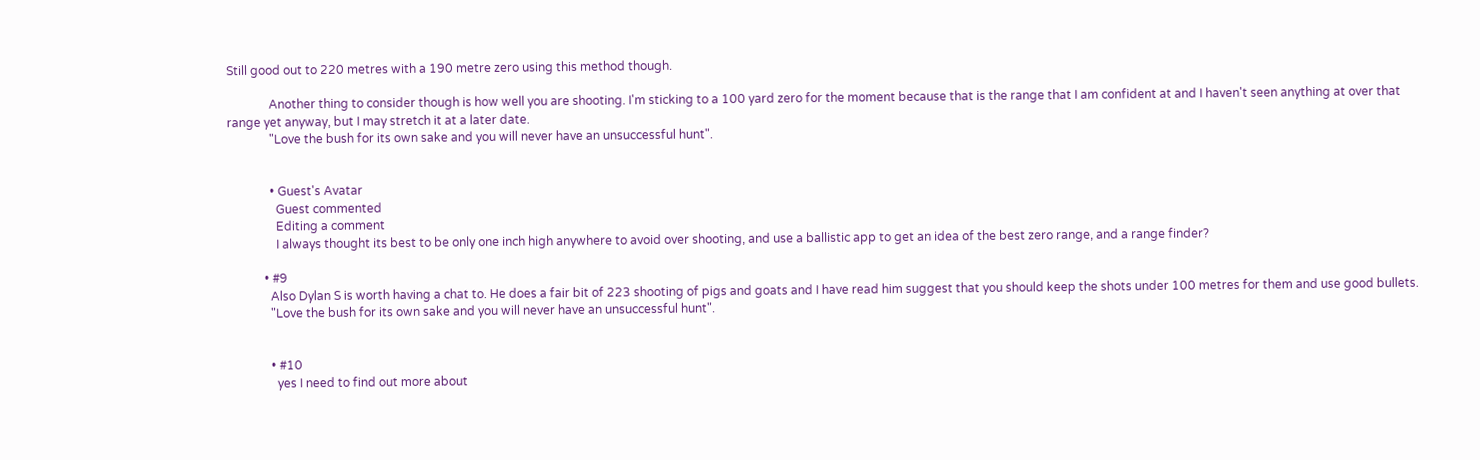Still good out to 220 metres with a 190 metre zero using this method though.

              Another thing to consider though is how well you are shooting. I'm sticking to a 100 yard zero for the moment because that is the range that I am confident at and I haven't seen anything at over that range yet anyway, but I may stretch it at a later date.
              "Love the bush for its own sake and you will never have an unsuccessful hunt".


              • Guest's Avatar
                Guest commented
                Editing a comment
                I always thought its best to be only one inch high anywhere to avoid over shooting, and use a ballistic app to get an idea of the best zero range, and a range finder?

            • #9
              Also Dylan S is worth having a chat to. He does a fair bit of 223 shooting of pigs and goats and I have read him suggest that you should keep the shots under 100 metres for them and use good bullets.
              "Love the bush for its own sake and you will never have an unsuccessful hunt".


              • #10
                yes I need to find out more about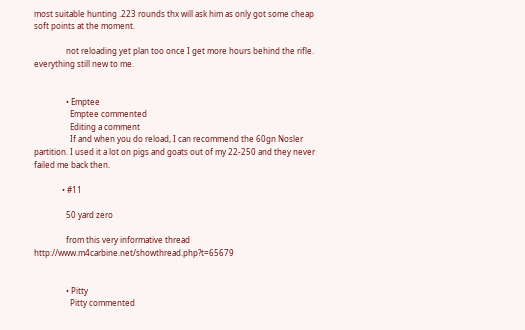most suitable hunting .223 rounds thx will ask him as only got some cheap soft points at the moment.

                not reloading yet plan too once I get more hours behind the rifle. everything still new to me.


                • Emptee
                  Emptee commented
                  Editing a comment
                  If and when you do reload, I can recommend the 60gn Nosler partition. I used it a lot on pigs and goats out of my 22-250 and they never failed me back then.

              • #11

                50 yard zero

                from this very informative thread http://www.m4carbine.net/showthread.php?t=65679


                • Pitty
                  Pitty commented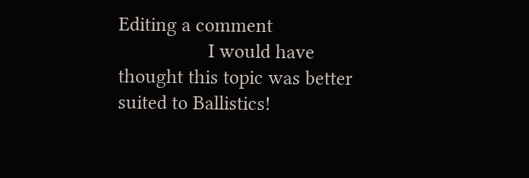Editing a comment
                  I would have thought this topic was better suited to Ballistics!